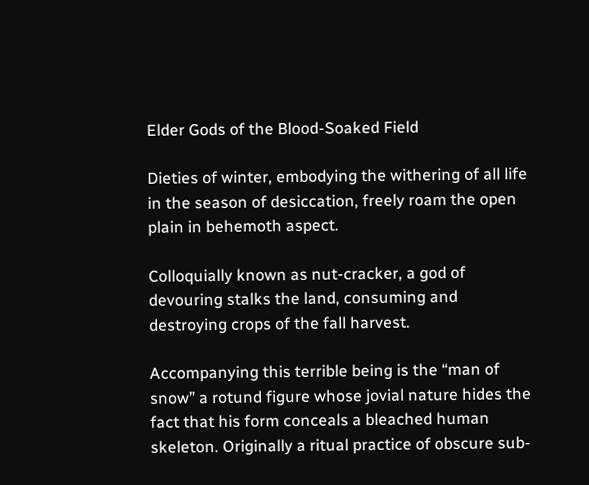Elder Gods of the Blood-Soaked Field

Dieties of winter, embodying the withering of all life in the season of desiccation, freely roam the open plain in behemoth aspect.

Colloquially known as nut-cracker, a god of devouring stalks the land, consuming and destroying crops of the fall harvest.

Accompanying this terrible being is the “man of snow” a rotund figure whose jovial nature hides the fact that his form conceals a bleached human skeleton. Originally a ritual practice of obscure sub-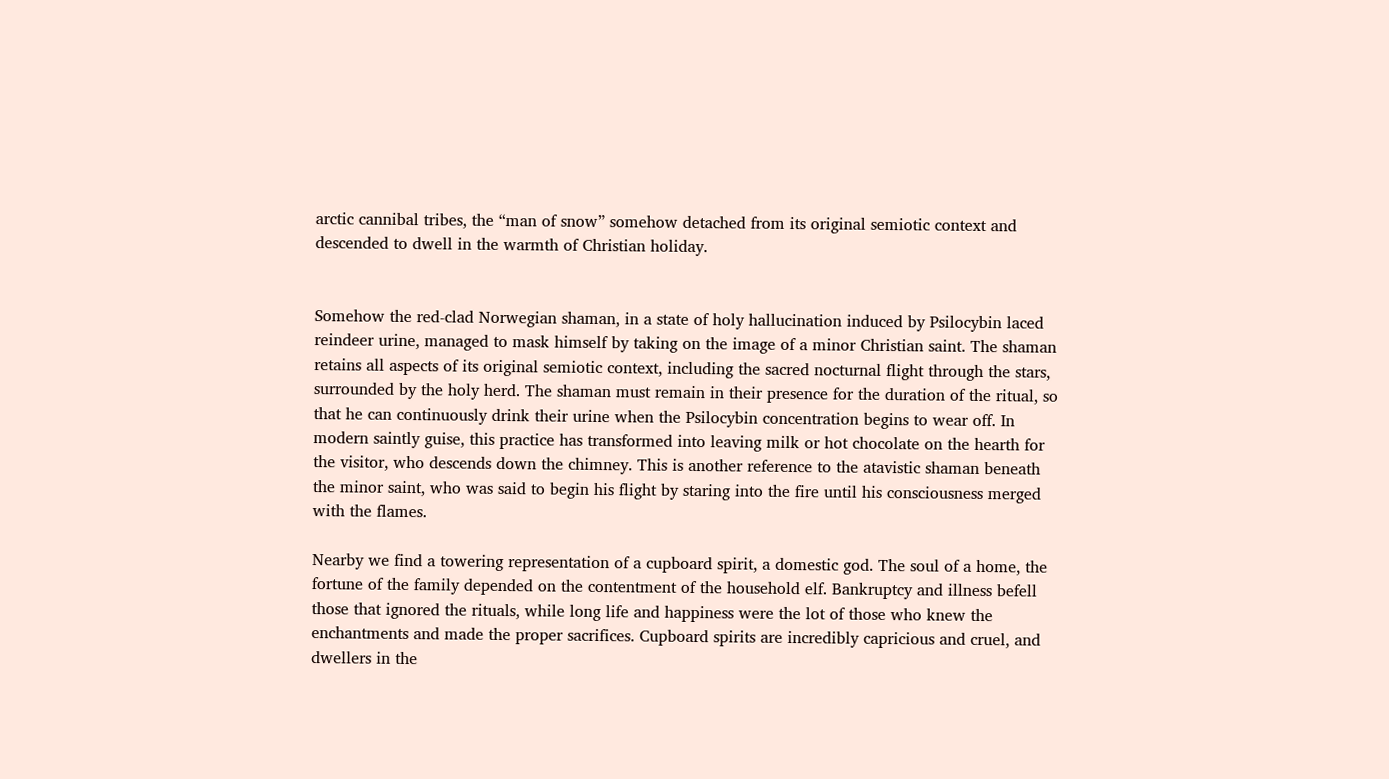arctic cannibal tribes, the “man of snow” somehow detached from its original semiotic context and descended to dwell in the warmth of Christian holiday.


Somehow the red-clad Norwegian shaman, in a state of holy hallucination induced by Psilocybin laced reindeer urine, managed to mask himself by taking on the image of a minor Christian saint. The shaman retains all aspects of its original semiotic context, including the sacred nocturnal flight through the stars, surrounded by the holy herd. The shaman must remain in their presence for the duration of the ritual, so that he can continuously drink their urine when the Psilocybin concentration begins to wear off. In modern saintly guise, this practice has transformed into leaving milk or hot chocolate on the hearth for the visitor, who descends down the chimney. This is another reference to the atavistic shaman beneath the minor saint, who was said to begin his flight by staring into the fire until his consciousness merged with the flames.

Nearby we find a towering representation of a cupboard spirit, a domestic god. The soul of a home, the fortune of the family depended on the contentment of the household elf. Bankruptcy and illness befell those that ignored the rituals, while long life and happiness were the lot of those who knew the enchantments and made the proper sacrifices. Cupboard spirits are incredibly capricious and cruel, and dwellers in the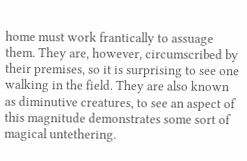home must work frantically to assuage them. They are, however, circumscribed by their premises, so it is surprising to see one walking in the field. They are also known as diminutive creatures, to see an aspect of this magnitude demonstrates some sort of magical untethering.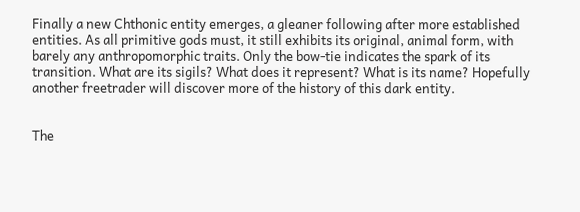Finally a new Chthonic entity emerges, a gleaner following after more established entities. As all primitive gods must, it still exhibits its original, animal form, with barely any anthropomorphic traits. Only the bow-tie indicates the spark of its transition. What are its sigils? What does it represent? What is its name? Hopefully another freetrader will discover more of the history of this dark entity.


The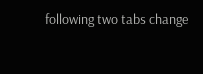following two tabs change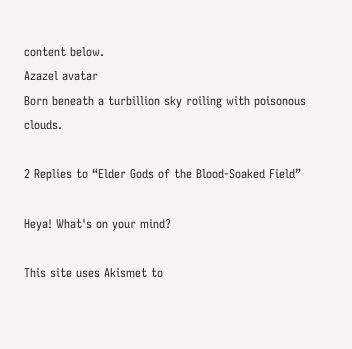content below.
Azazel avatar
Born beneath a turbillion sky roiling with poisonous clouds.

2 Replies to “Elder Gods of the Blood-Soaked Field”

Heya! What's on your mind?

This site uses Akismet to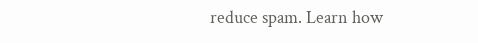reduce spam. Learn how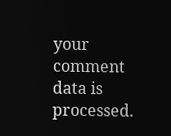your comment data is processed.